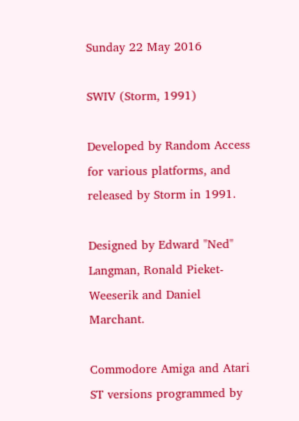Sunday 22 May 2016

SWIV (Storm, 1991)

Developed by Random Access for various platforms, and released by Storm in 1991.

Designed by Edward "Ned" Langman, Ronald Pieket-Weeserik and Daniel Marchant.

Commodore Amiga and Atari ST versions programmed by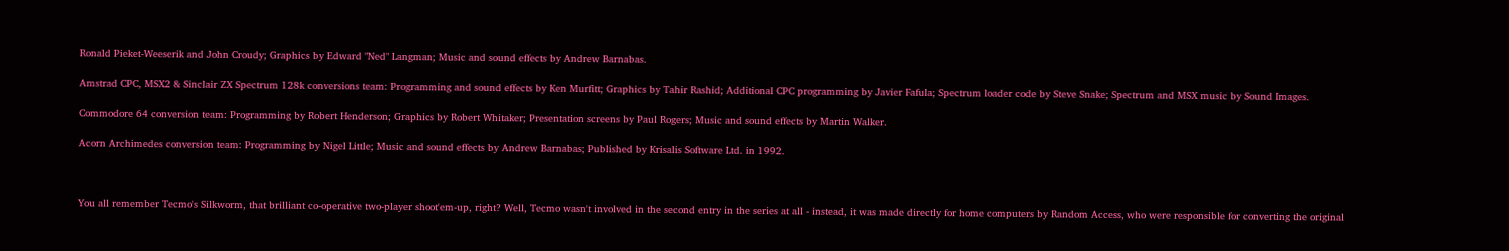Ronald Pieket-Weeserik and John Croudy; Graphics by Edward "Ned" Langman; Music and sound effects by Andrew Barnabas.

Amstrad CPC, MSX2 & Sinclair ZX Spectrum 128k conversions team: Programming and sound effects by Ken Murfitt; Graphics by Tahir Rashid; Additional CPC programming by Javier Fafula; Spectrum loader code by Steve Snake; Spectrum and MSX music by Sound Images.

Commodore 64 conversion team: Programming by Robert Henderson; Graphics by Robert Whitaker; Presentation screens by Paul Rogers; Music and sound effects by Martin Walker.

Acorn Archimedes conversion team: Programming by Nigel Little; Music and sound effects by Andrew Barnabas; Published by Krisalis Software Ltd. in 1992.



You all remember Tecmo's Silkworm, that brilliant co-operative two-player shoot'em-up, right? Well, Tecmo wasn't involved in the second entry in the series at all - instead, it was made directly for home computers by Random Access, who were responsible for converting the original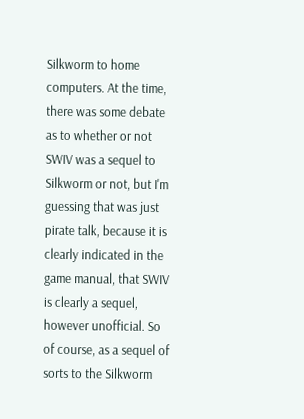Silkworm to home computers. At the time, there was some debate as to whether or not SWIV was a sequel to Silkworm or not, but I'm guessing that was just pirate talk, because it is clearly indicated in the game manual, that SWIV is clearly a sequel, however unofficial. So of course, as a sequel of sorts to the Silkworm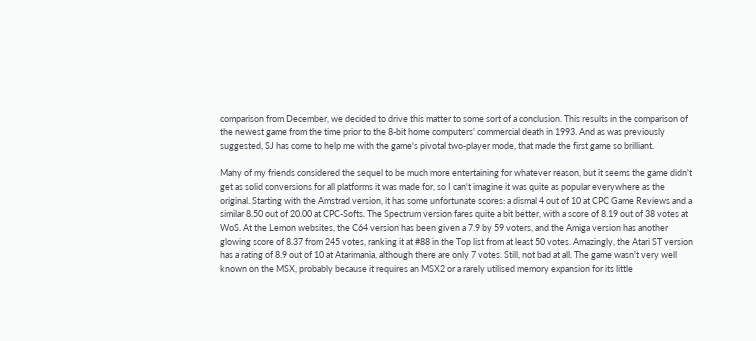comparison from December, we decided to drive this matter to some sort of a conclusion. This results in the comparison of the newest game from the time prior to the 8-bit home computers' commercial death in 1993. And as was previously suggested, SJ has come to help me with the game's pivotal two-player mode, that made the first game so brilliant.

Many of my friends considered the sequel to be much more entertaining for whatever reason, but it seems the game didn't get as solid conversions for all platforms it was made for, so I can't imagine it was quite as popular everywhere as the original. Starting with the Amstrad version, it has some unfortunate scores: a dismal 4 out of 10 at CPC Game Reviews and a similar 8.50 out of 20.00 at CPC-Softs. The Spectrum version fares quite a bit better, with a score of 8.19 out of 38 votes at WoS. At the Lemon websites, the C64 version has been given a 7.9 by 59 voters, and the Amiga version has another glowing score of 8.37 from 245 votes, ranking it at #88 in the Top list from at least 50 votes. Amazingly, the Atari ST version has a rating of 8.9 out of 10 at Atarimania, although there are only 7 votes. Still, not bad at all. The game wasn't very well known on the MSX, probably because it requires an MSX2 or a rarely utilised memory expansion for its little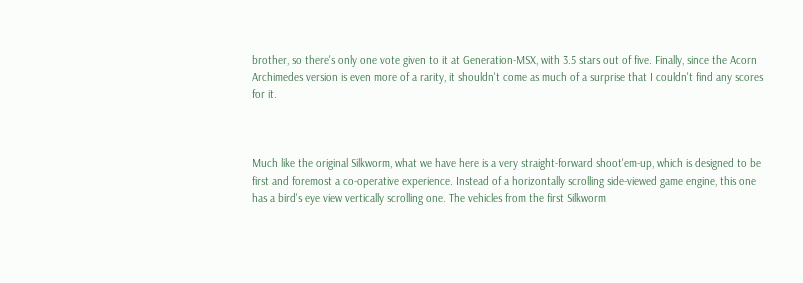brother, so there's only one vote given to it at Generation-MSX, with 3.5 stars out of five. Finally, since the Acorn Archimedes version is even more of a rarity, it shouldn't come as much of a surprise that I couldn't find any scores for it.



Much like the original Silkworm, what we have here is a very straight-forward shoot'em-up, which is designed to be first and foremost a co-operative experience. Instead of a horizontally scrolling side-viewed game engine, this one has a bird's eye view vertically scrolling one. The vehicles from the first Silkworm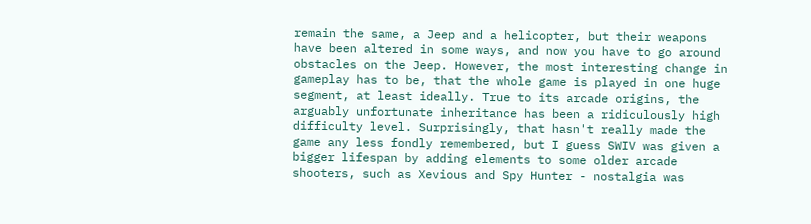remain the same, a Jeep and a helicopter, but their weapons have been altered in some ways, and now you have to go around obstacles on the Jeep. However, the most interesting change in gameplay has to be, that the whole game is played in one huge segment, at least ideally. True to its arcade origins, the arguably unfortunate inheritance has been a ridiculously high difficulty level. Surprisingly, that hasn't really made the game any less fondly remembered, but I guess SWIV was given a bigger lifespan by adding elements to some older arcade shooters, such as Xevious and Spy Hunter - nostalgia was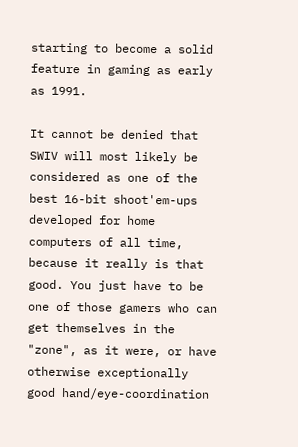starting to become a solid feature in gaming as early as 1991.

It cannot be denied that SWIV will most likely be considered as one of the best 16-bit shoot'em-ups developed for home computers of all time, because it really is that good. You just have to be one of those gamers who can get themselves in the "zone", as it were, or have otherwise exceptionally good hand/eye-coordination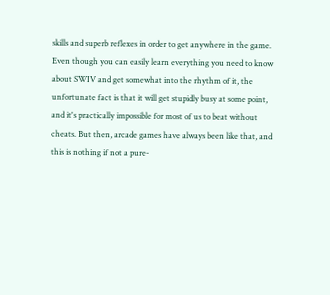skills and superb reflexes in order to get anywhere in the game. Even though you can easily learn everything you need to know about SWIV and get somewhat into the rhythm of it, the unfortunate fact is that it will get stupidly busy at some point, and it's practically impossible for most of us to beat without cheats. But then, arcade games have always been like that, and this is nothing if not a pure-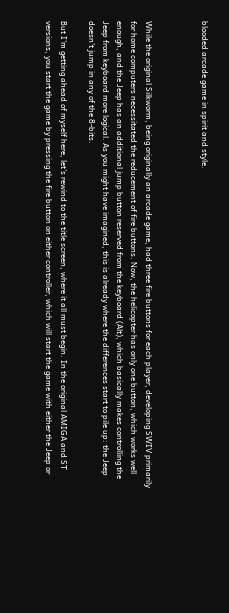blooded arcade game in spirit and style.



While the original Silkworm, being originally an arcade game, had three fire buttons for each player, developing SWIV primarily for home computers necessitated the reducement of fire buttons. Now, the helicopter has only one button, which works well enough, and the Jeep has an additional jump button reserved from the keyboard (Alt), which basically makes controlling the Jeep from keyboard more logical. As you might have imagined, this is already where the differences start to pile up: the Jeep doesn't jump in any of the 8-bits.

But I'm getting ahead of myself here, let's rewind to the title screen, where it all must begin. In the original AMIGA and ST versions, you start the game by pressing the fire button on either controller, which will start the game with either the Jeep or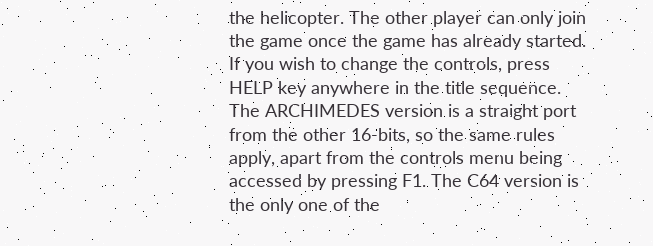the helicopter. The other player can only join the game once the game has already started. If you wish to change the controls, press HELP key anywhere in the title sequence. The ARCHIMEDES version is a straight port from the other 16-bits, so the same rules apply, apart from the controls menu being accessed by pressing F1. The C64 version is the only one of the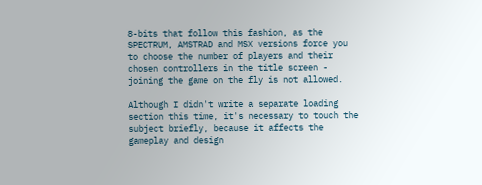8-bits that follow this fashion, as the SPECTRUM, AMSTRAD and MSX versions force you to choose the number of players and their chosen controllers in the title screen - joining the game on the fly is not allowed.

Although I didn't write a separate loading section this time, it's necessary to touch the subject briefly, because it affects the gameplay and design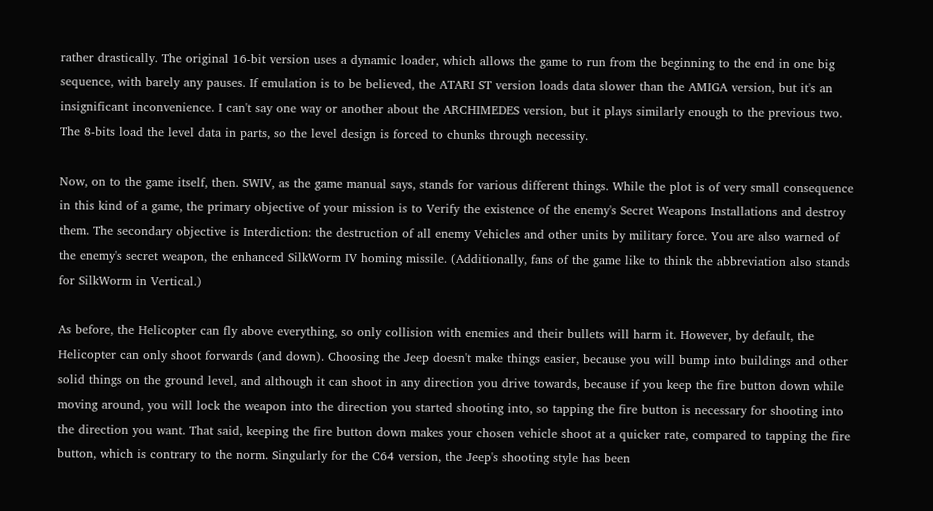rather drastically. The original 16-bit version uses a dynamic loader, which allows the game to run from the beginning to the end in one big sequence, with barely any pauses. If emulation is to be believed, the ATARI ST version loads data slower than the AMIGA version, but it's an insignificant inconvenience. I can't say one way or another about the ARCHIMEDES version, but it plays similarly enough to the previous two. The 8-bits load the level data in parts, so the level design is forced to chunks through necessity.

Now, on to the game itself, then. SWIV, as the game manual says, stands for various different things. While the plot is of very small consequence in this kind of a game, the primary objective of your mission is to Verify the existence of the enemy's Secret Weapons Installations and destroy them. The secondary objective is Interdiction: the destruction of all enemy Vehicles and other units by military force. You are also warned of the enemy's secret weapon, the enhanced SilkWorm IV homing missile. (Additionally, fans of the game like to think the abbreviation also stands for SilkWorm in Vertical.)

As before, the Helicopter can fly above everything, so only collision with enemies and their bullets will harm it. However, by default, the Helicopter can only shoot forwards (and down). Choosing the Jeep doesn't make things easier, because you will bump into buildings and other solid things on the ground level, and although it can shoot in any direction you drive towards, because if you keep the fire button down while moving around, you will lock the weapon into the direction you started shooting into, so tapping the fire button is necessary for shooting into the direction you want. That said, keeping the fire button down makes your chosen vehicle shoot at a quicker rate, compared to tapping the fire button, which is contrary to the norm. Singularly for the C64 version, the Jeep's shooting style has been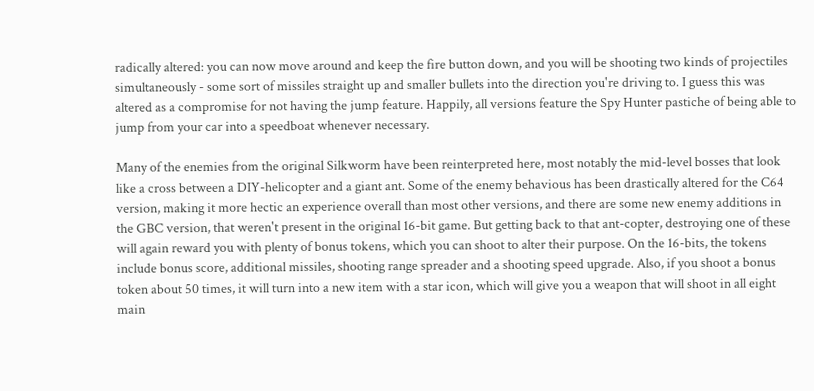radically altered: you can now move around and keep the fire button down, and you will be shooting two kinds of projectiles simultaneously - some sort of missiles straight up and smaller bullets into the direction you're driving to. I guess this was altered as a compromise for not having the jump feature. Happily, all versions feature the Spy Hunter pastiche of being able to jump from your car into a speedboat whenever necessary.

Many of the enemies from the original Silkworm have been reinterpreted here, most notably the mid-level bosses that look like a cross between a DIY-helicopter and a giant ant. Some of the enemy behavious has been drastically altered for the C64 version, making it more hectic an experience overall than most other versions, and there are some new enemy additions in the GBC version, that weren't present in the original 16-bit game. But getting back to that ant-copter, destroying one of these will again reward you with plenty of bonus tokens, which you can shoot to alter their purpose. On the 16-bits, the tokens include bonus score, additional missiles, shooting range spreader and a shooting speed upgrade. Also, if you shoot a bonus token about 50 times, it will turn into a new item with a star icon, which will give you a weapon that will shoot in all eight main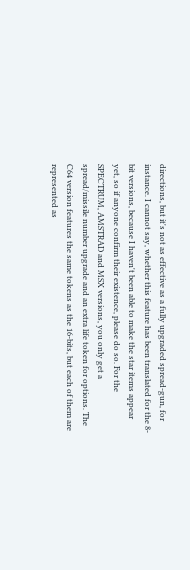directions, but it's not as effective as a fully upgraded spread-gun, for instance. I cannot say, whether this feature has been translated for the 8-bit versions, because I haven't been able to make the star items appear yet, so if anyone confirm their existence, please do so. For the SPECTRUM, AMSTRAD and MSX versions, you only get a spread/missile number upgrade and an extra life token for options. The C64 version features the same tokens as the 16-bits, but each of them are represented as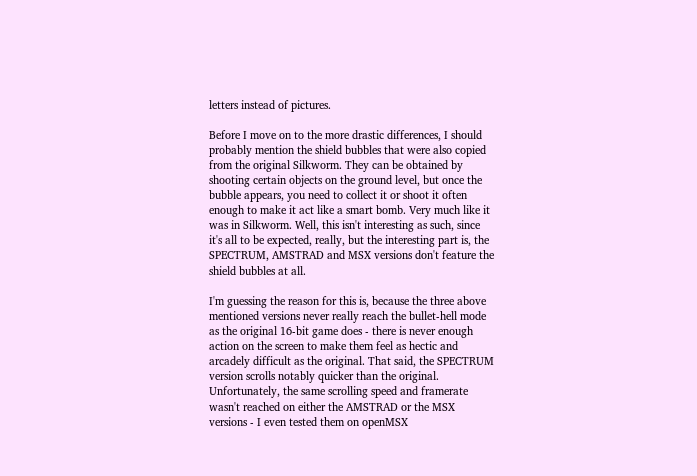letters instead of pictures.

Before I move on to the more drastic differences, I should probably mention the shield bubbles that were also copied from the original Silkworm. They can be obtained by shooting certain objects on the ground level, but once the bubble appears, you need to collect it or shoot it often enough to make it act like a smart bomb. Very much like it was in Silkworm. Well, this isn't interesting as such, since it's all to be expected, really, but the interesting part is, the SPECTRUM, AMSTRAD and MSX versions don't feature the shield bubbles at all.

I'm guessing the reason for this is, because the three above mentioned versions never really reach the bullet-hell mode as the original 16-bit game does - there is never enough action on the screen to make them feel as hectic and arcadely difficult as the original. That said, the SPECTRUM version scrolls notably quicker than the original. Unfortunately, the same scrolling speed and framerate wasn't reached on either the AMSTRAD or the MSX versions - I even tested them on openMSX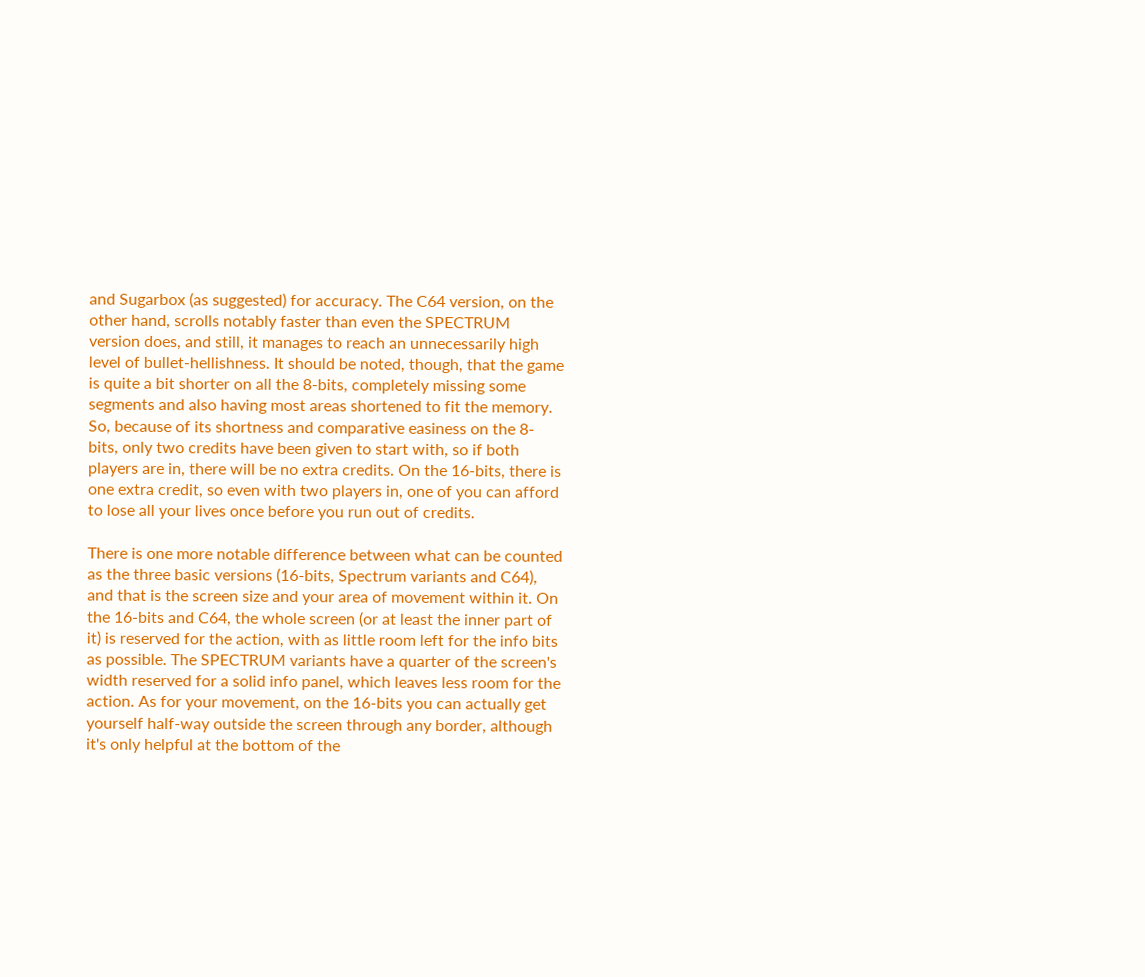and Sugarbox (as suggested) for accuracy. The C64 version, on the other hand, scrolls notably faster than even the SPECTRUM version does, and still, it manages to reach an unnecessarily high level of bullet-hellishness. It should be noted, though, that the game is quite a bit shorter on all the 8-bits, completely missing some segments and also having most areas shortened to fit the memory. So, because of its shortness and comparative easiness on the 8-bits, only two credits have been given to start with, so if both players are in, there will be no extra credits. On the 16-bits, there is one extra credit, so even with two players in, one of you can afford to lose all your lives once before you run out of credits.

There is one more notable difference between what can be counted as the three basic versions (16-bits, Spectrum variants and C64), and that is the screen size and your area of movement within it. On the 16-bits and C64, the whole screen (or at least the inner part of it) is reserved for the action, with as little room left for the info bits as possible. The SPECTRUM variants have a quarter of the screen's width reserved for a solid info panel, which leaves less room for the action. As for your movement, on the 16-bits you can actually get yourself half-way outside the screen through any border, although it's only helpful at the bottom of the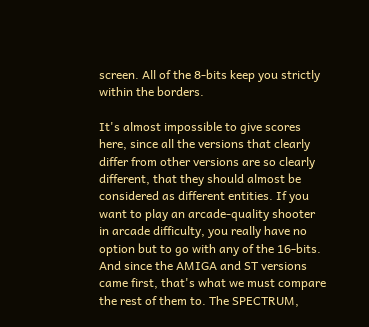screen. All of the 8-bits keep you strictly within the borders.

It's almost impossible to give scores here, since all the versions that clearly differ from other versions are so clearly different, that they should almost be considered as different entities. If you want to play an arcade-quality shooter in arcade difficulty, you really have no option but to go with any of the 16-bits. And since the AMIGA and ST versions came first, that's what we must compare the rest of them to. The SPECTRUM,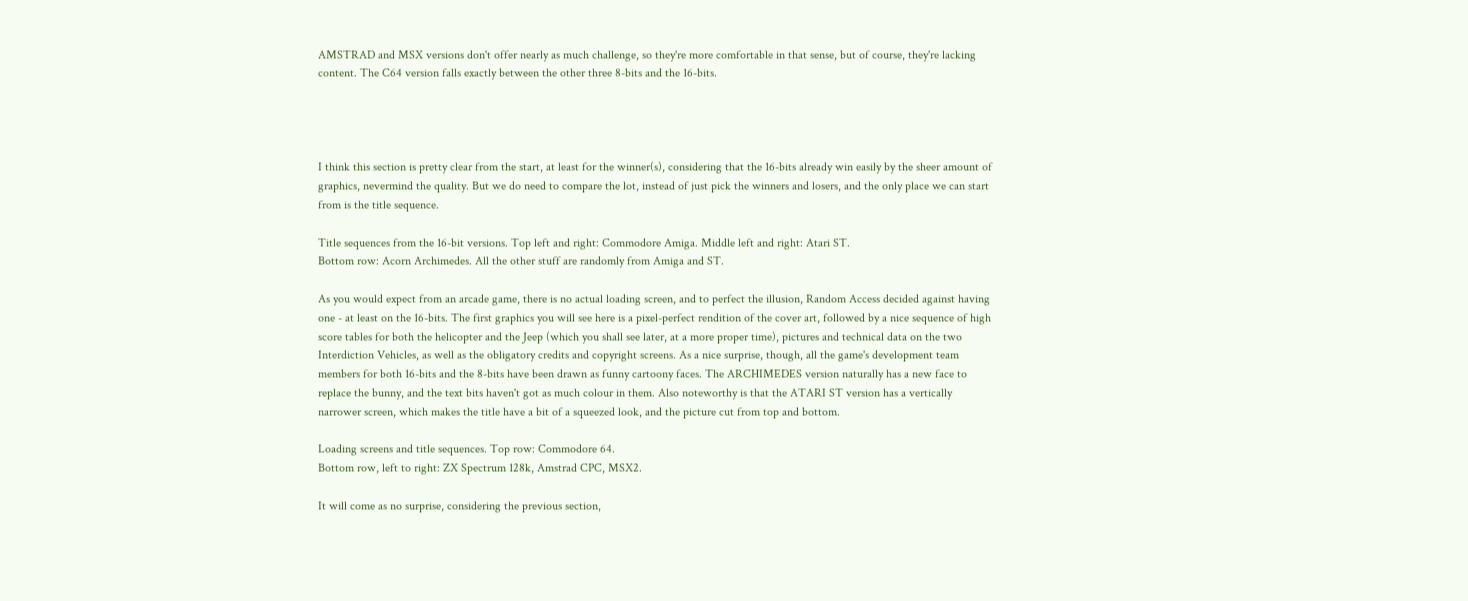AMSTRAD and MSX versions don't offer nearly as much challenge, so they're more comfortable in that sense, but of course, they're lacking content. The C64 version falls exactly between the other three 8-bits and the 16-bits.




I think this section is pretty clear from the start, at least for the winner(s), considering that the 16-bits already win easily by the sheer amount of graphics, nevermind the quality. But we do need to compare the lot, instead of just pick the winners and losers, and the only place we can start from is the title sequence.

Title sequences from the 16-bit versions. Top left and right: Commodore Amiga. Middle left and right: Atari ST.
Bottom row: Acorn Archimedes. All the other stuff are randomly from Amiga and ST.

As you would expect from an arcade game, there is no actual loading screen, and to perfect the illusion, Random Access decided against having one - at least on the 16-bits. The first graphics you will see here is a pixel-perfect rendition of the cover art, followed by a nice sequence of high score tables for both the helicopter and the Jeep (which you shall see later, at a more proper time), pictures and technical data on the two Interdiction Vehicles, as well as the obligatory credits and copyright screens. As a nice surprise, though, all the game's development team members for both 16-bits and the 8-bits have been drawn as funny cartoony faces. The ARCHIMEDES version naturally has a new face to replace the bunny, and the text bits haven't got as much colour in them. Also noteworthy is that the ATARI ST version has a vertically narrower screen, which makes the title have a bit of a squeezed look, and the picture cut from top and bottom.

Loading screens and title sequences. Top row: Commodore 64.
Bottom row, left to right: ZX Spectrum 128k, Amstrad CPC, MSX2.

It will come as no surprise, considering the previous section,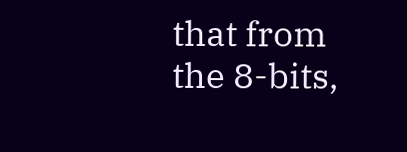that from the 8-bits,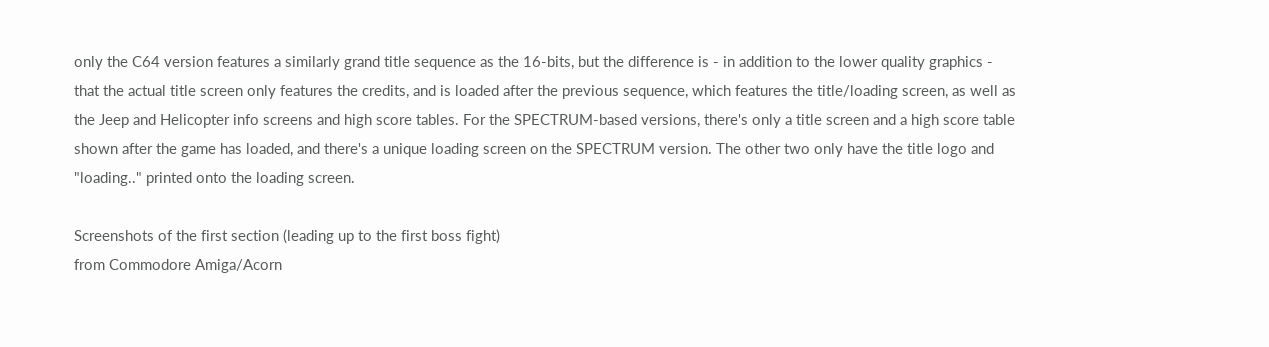only the C64 version features a similarly grand title sequence as the 16-bits, but the difference is - in addition to the lower quality graphics - that the actual title screen only features the credits, and is loaded after the previous sequence, which features the title/loading screen, as well as the Jeep and Helicopter info screens and high score tables. For the SPECTRUM-based versions, there's only a title screen and a high score table shown after the game has loaded, and there's a unique loading screen on the SPECTRUM version. The other two only have the title logo and "loading.." printed onto the loading screen.

Screenshots of the first section (leading up to the first boss fight)
from Commodore Amiga/Acorn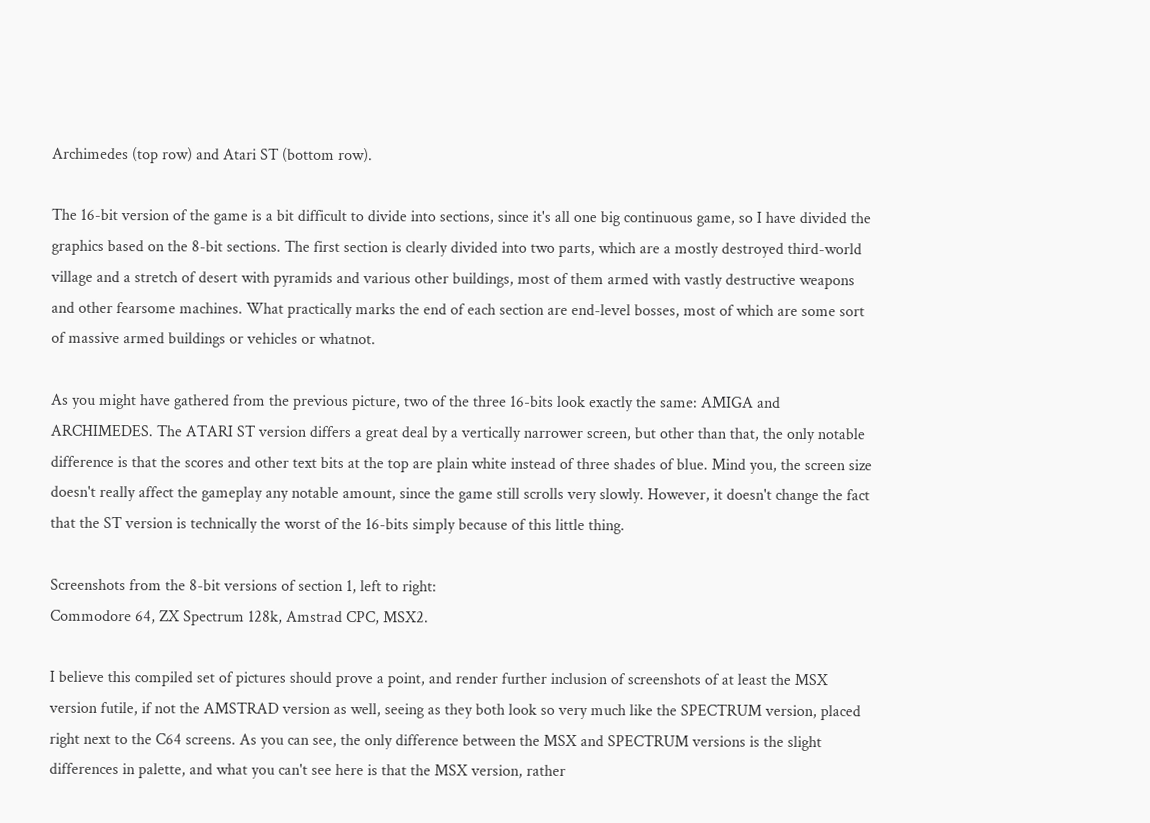Archimedes (top row) and Atari ST (bottom row).

The 16-bit version of the game is a bit difficult to divide into sections, since it's all one big continuous game, so I have divided the graphics based on the 8-bit sections. The first section is clearly divided into two parts, which are a mostly destroyed third-world village and a stretch of desert with pyramids and various other buildings, most of them armed with vastly destructive weapons and other fearsome machines. What practically marks the end of each section are end-level bosses, most of which are some sort of massive armed buildings or vehicles or whatnot.

As you might have gathered from the previous picture, two of the three 16-bits look exactly the same: AMIGA and ARCHIMEDES. The ATARI ST version differs a great deal by a vertically narrower screen, but other than that, the only notable difference is that the scores and other text bits at the top are plain white instead of three shades of blue. Mind you, the screen size doesn't really affect the gameplay any notable amount, since the game still scrolls very slowly. However, it doesn't change the fact that the ST version is technically the worst of the 16-bits simply because of this little thing.

Screenshots from the 8-bit versions of section 1, left to right:
Commodore 64, ZX Spectrum 128k, Amstrad CPC, MSX2.

I believe this compiled set of pictures should prove a point, and render further inclusion of screenshots of at least the MSX version futile, if not the AMSTRAD version as well, seeing as they both look so very much like the SPECTRUM version, placed right next to the C64 screens. As you can see, the only difference between the MSX and SPECTRUM versions is the slight differences in palette, and what you can't see here is that the MSX version, rather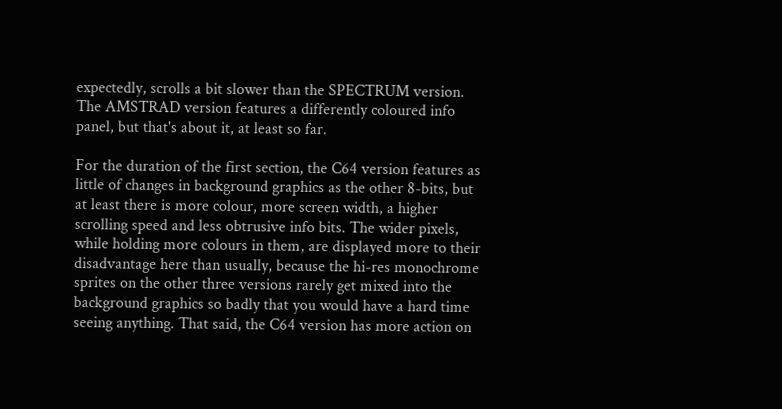expectedly, scrolls a bit slower than the SPECTRUM version. The AMSTRAD version features a differently coloured info panel, but that's about it, at least so far.

For the duration of the first section, the C64 version features as little of changes in background graphics as the other 8-bits, but at least there is more colour, more screen width, a higher scrolling speed and less obtrusive info bits. The wider pixels, while holding more colours in them, are displayed more to their disadvantage here than usually, because the hi-res monochrome sprites on the other three versions rarely get mixed into the background graphics so badly that you would have a hard time seeing anything. That said, the C64 version has more action on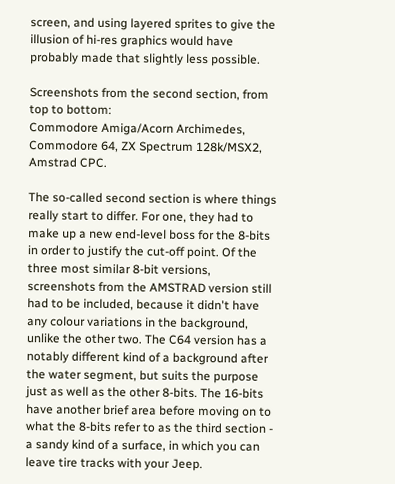screen, and using layered sprites to give the illusion of hi-res graphics would have probably made that slightly less possible.

Screenshots from the second section, from top to bottom:
Commodore Amiga/Acorn Archimedes, Commodore 64, ZX Spectrum 128k/MSX2, Amstrad CPC.

The so-called second section is where things really start to differ. For one, they had to make up a new end-level boss for the 8-bits in order to justify the cut-off point. Of the three most similar 8-bit versions, screenshots from the AMSTRAD version still had to be included, because it didn't have any colour variations in the background, unlike the other two. The C64 version has a notably different kind of a background after the water segment, but suits the purpose just as well as the other 8-bits. The 16-bits have another brief area before moving on to what the 8-bits refer to as the third section - a sandy kind of a surface, in which you can leave tire tracks with your Jeep.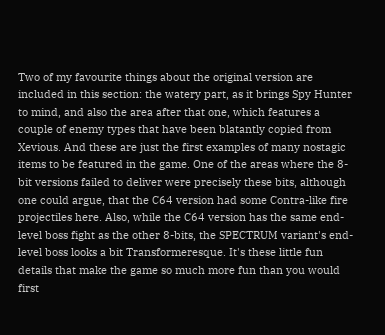Two of my favourite things about the original version are included in this section: the watery part, as it brings Spy Hunter to mind, and also the area after that one, which features a couple of enemy types that have been blatantly copied from Xevious. And these are just the first examples of many nostagic items to be featured in the game. One of the areas where the 8-bit versions failed to deliver were precisely these bits, although one could argue, that the C64 version had some Contra-like fire projectiles here. Also, while the C64 version has the same end-level boss fight as the other 8-bits, the SPECTRUM variant's end-level boss looks a bit Transformeresque. It's these little fun details that make the game so much more fun than you would first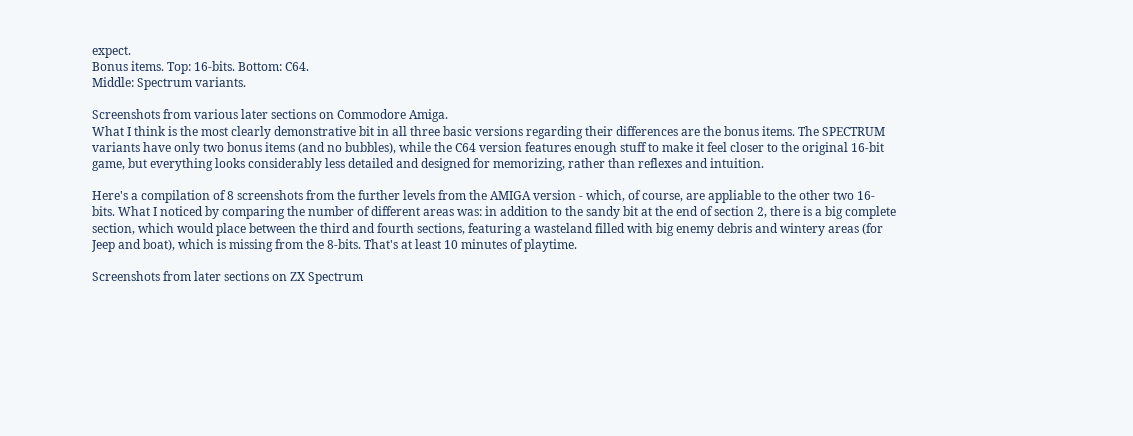expect.
Bonus items. Top: 16-bits. Bottom: C64.
Middle: Spectrum variants.

Screenshots from various later sections on Commodore Amiga.
What I think is the most clearly demonstrative bit in all three basic versions regarding their differences are the bonus items. The SPECTRUM variants have only two bonus items (and no bubbles), while the C64 version features enough stuff to make it feel closer to the original 16-bit game, but everything looks considerably less detailed and designed for memorizing, rather than reflexes and intuition.

Here's a compilation of 8 screenshots from the further levels from the AMIGA version - which, of course, are appliable to the other two 16-bits. What I noticed by comparing the number of different areas was: in addition to the sandy bit at the end of section 2, there is a big complete section, which would place between the third and fourth sections, featuring a wasteland filled with big enemy debris and wintery areas (for Jeep and boat), which is missing from the 8-bits. That's at least 10 minutes of playtime.

Screenshots from later sections on ZX Spectrum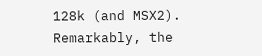128k (and MSX2).
Remarkably, the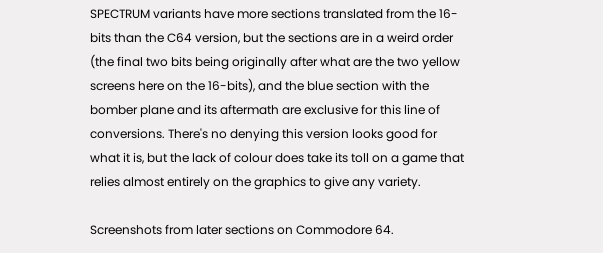SPECTRUM variants have more sections translated from the 16-bits than the C64 version, but the sections are in a weird order (the final two bits being originally after what are the two yellow screens here on the 16-bits), and the blue section with the bomber plane and its aftermath are exclusive for this line of conversions. There's no denying this version looks good for what it is, but the lack of colour does take its toll on a game that relies almost entirely on the graphics to give any variety.

Screenshots from later sections on Commodore 64.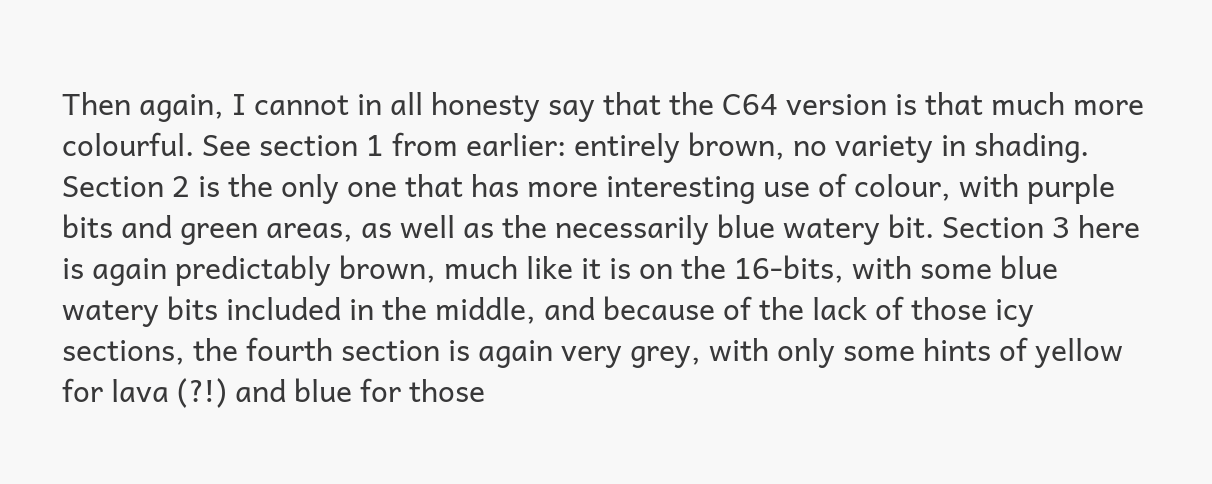Then again, I cannot in all honesty say that the C64 version is that much more colourful. See section 1 from earlier: entirely brown, no variety in shading. Section 2 is the only one that has more interesting use of colour, with purple bits and green areas, as well as the necessarily blue watery bit. Section 3 here is again predictably brown, much like it is on the 16-bits, with some blue watery bits included in the middle, and because of the lack of those icy sections, the fourth section is again very grey, with only some hints of yellow for lava (?!) and blue for those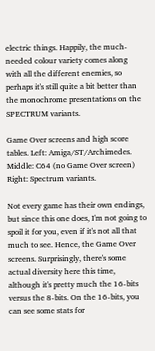electric things. Happily, the much-needed colour variety comes along with all the different enemies, so perhaps it's still quite a bit better than the monochrome presentations on the SPECTRUM variants.

Game Over screens and high score tables. Left: Amiga/ST/Archimedes.
Middle: C64 (no Game Over screen) Right: Spectrum variants.

Not every game has their own endings, but since this one does, I'm not going to spoil it for you, even if it's not all that much to see. Hence, the Game Over screens. Surprisingly, there's some actual diversity here this time, although it's pretty much the 16-bits versus the 8-bits. On the 16-bits, you can see some stats for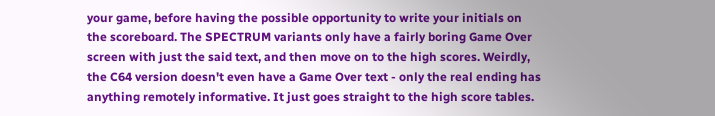your game, before having the possible opportunity to write your initials on the scoreboard. The SPECTRUM variants only have a fairly boring Game Over screen with just the said text, and then move on to the high scores. Weirdly, the C64 version doesn't even have a Game Over text - only the real ending has anything remotely informative. It just goes straight to the high score tables.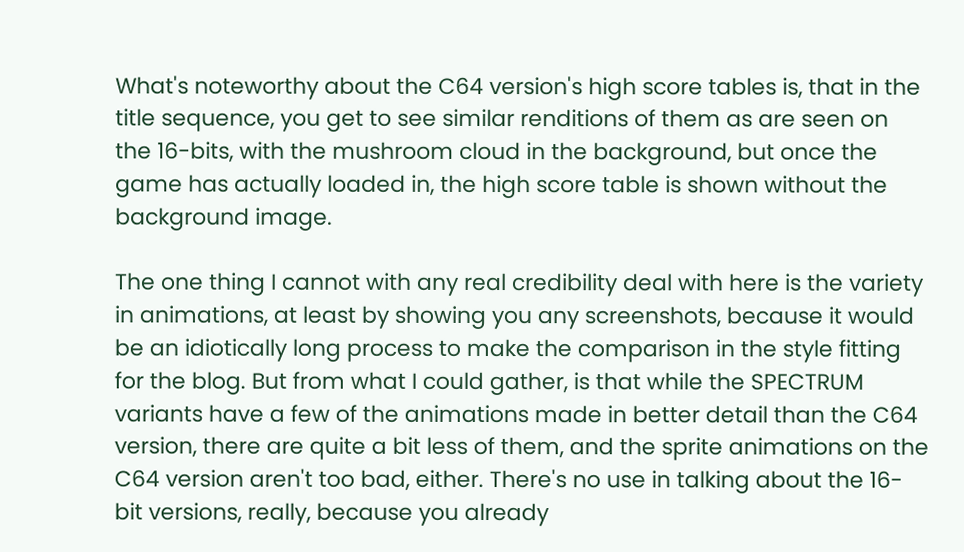What's noteworthy about the C64 version's high score tables is, that in the title sequence, you get to see similar renditions of them as are seen on the 16-bits, with the mushroom cloud in the background, but once the game has actually loaded in, the high score table is shown without the background image.

The one thing I cannot with any real credibility deal with here is the variety in animations, at least by showing you any screenshots, because it would be an idiotically long process to make the comparison in the style fitting for the blog. But from what I could gather, is that while the SPECTRUM variants have a few of the animations made in better detail than the C64 version, there are quite a bit less of them, and the sprite animations on the C64 version aren't too bad, either. There's no use in talking about the 16-bit versions, really, because you already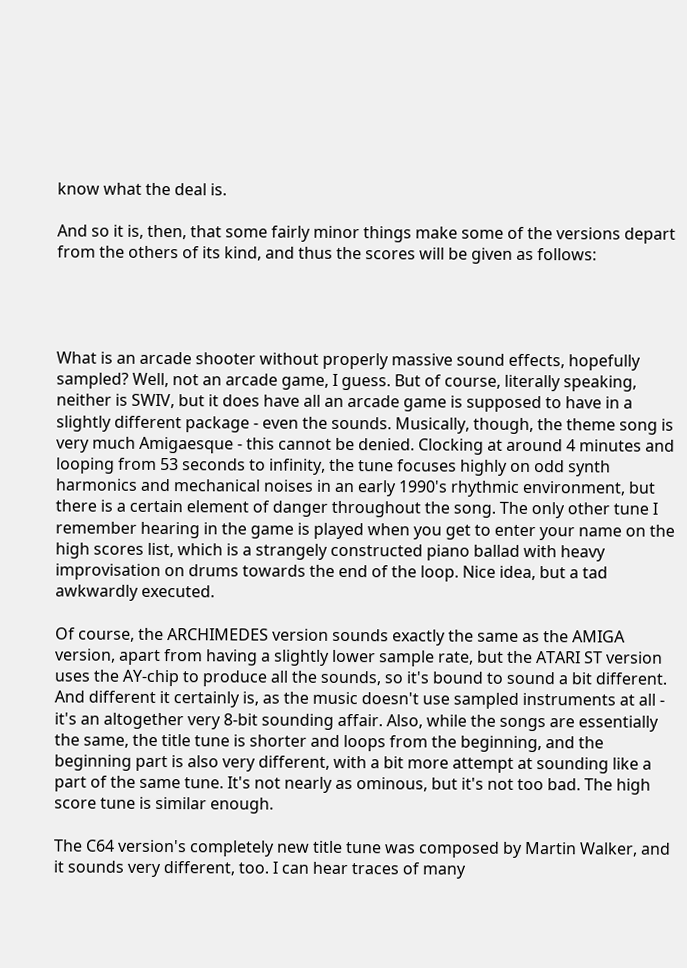know what the deal is.

And so it is, then, that some fairly minor things make some of the versions depart from the others of its kind, and thus the scores will be given as follows:




What is an arcade shooter without properly massive sound effects, hopefully sampled? Well, not an arcade game, I guess. But of course, literally speaking, neither is SWIV, but it does have all an arcade game is supposed to have in a slightly different package - even the sounds. Musically, though, the theme song is very much Amigaesque - this cannot be denied. Clocking at around 4 minutes and looping from 53 seconds to infinity, the tune focuses highly on odd synth harmonics and mechanical noises in an early 1990's rhythmic environment, but there is a certain element of danger throughout the song. The only other tune I remember hearing in the game is played when you get to enter your name on the high scores list, which is a strangely constructed piano ballad with heavy improvisation on drums towards the end of the loop. Nice idea, but a tad awkwardly executed.

Of course, the ARCHIMEDES version sounds exactly the same as the AMIGA version, apart from having a slightly lower sample rate, but the ATARI ST version uses the AY-chip to produce all the sounds, so it's bound to sound a bit different. And different it certainly is, as the music doesn't use sampled instruments at all - it's an altogether very 8-bit sounding affair. Also, while the songs are essentially the same, the title tune is shorter and loops from the beginning, and the beginning part is also very different, with a bit more attempt at sounding like a part of the same tune. It's not nearly as ominous, but it's not too bad. The high score tune is similar enough.

The C64 version's completely new title tune was composed by Martin Walker, and it sounds very different, too. I can hear traces of many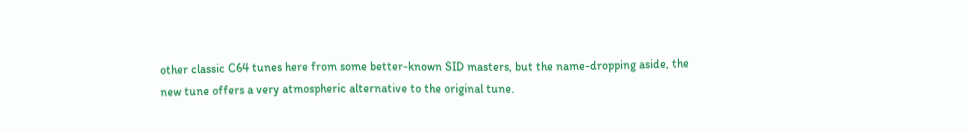other classic C64 tunes here from some better-known SID masters, but the name-dropping aside, the new tune offers a very atmospheric alternative to the original tune.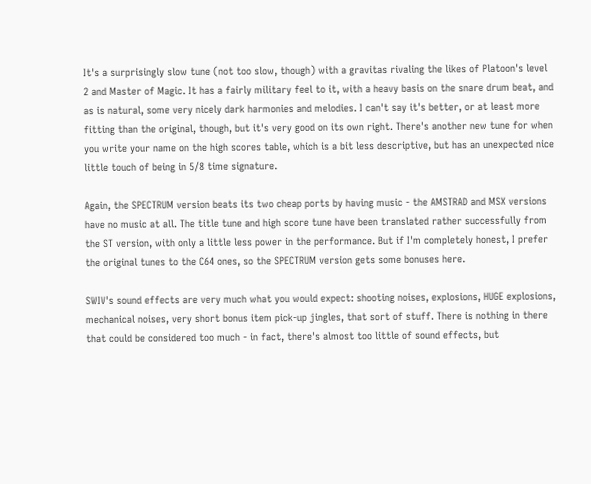It's a surprisingly slow tune (not too slow, though) with a gravitas rivaling the likes of Platoon's level 2 and Master of Magic. It has a fairly military feel to it, with a heavy basis on the snare drum beat, and as is natural, some very nicely dark harmonies and melodies. I can't say it's better, or at least more fitting than the original, though, but it's very good on its own right. There's another new tune for when you write your name on the high scores table, which is a bit less descriptive, but has an unexpected nice little touch of being in 5/8 time signature.

Again, the SPECTRUM version beats its two cheap ports by having music - the AMSTRAD and MSX versions have no music at all. The title tune and high score tune have been translated rather successfully from the ST version, with only a little less power in the performance. But if I'm completely honest, I prefer the original tunes to the C64 ones, so the SPECTRUM version gets some bonuses here.

SWIV's sound effects are very much what you would expect: shooting noises, explosions, HUGE explosions, mechanical noises, very short bonus item pick-up jingles, that sort of stuff. There is nothing in there that could be considered too much - in fact, there's almost too little of sound effects, but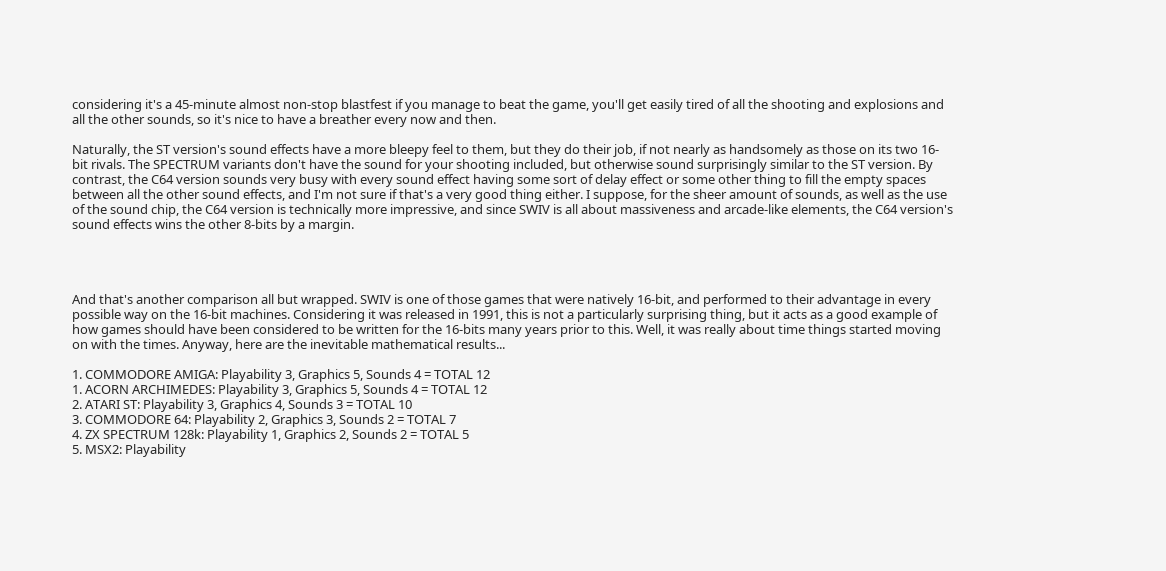considering it's a 45-minute almost non-stop blastfest if you manage to beat the game, you'll get easily tired of all the shooting and explosions and all the other sounds, so it's nice to have a breather every now and then.

Naturally, the ST version's sound effects have a more bleepy feel to them, but they do their job, if not nearly as handsomely as those on its two 16-bit rivals. The SPECTRUM variants don't have the sound for your shooting included, but otherwise sound surprisingly similar to the ST version. By contrast, the C64 version sounds very busy with every sound effect having some sort of delay effect or some other thing to fill the empty spaces between all the other sound effects, and I'm not sure if that's a very good thing either. I suppose, for the sheer amount of sounds, as well as the use of the sound chip, the C64 version is technically more impressive, and since SWIV is all about massiveness and arcade-like elements, the C64 version's sound effects wins the other 8-bits by a margin.




And that's another comparison all but wrapped. SWIV is one of those games that were natively 16-bit, and performed to their advantage in every possible way on the 16-bit machines. Considering it was released in 1991, this is not a particularly surprising thing, but it acts as a good example of how games should have been considered to be written for the 16-bits many years prior to this. Well, it was really about time things started moving on with the times. Anyway, here are the inevitable mathematical results...

1. COMMODORE AMIGA: Playability 3, Graphics 5, Sounds 4 = TOTAL 12
1. ACORN ARCHIMEDES: Playability 3, Graphics 5, Sounds 4 = TOTAL 12
2. ATARI ST: Playability 3, Graphics 4, Sounds 3 = TOTAL 10
3. COMMODORE 64: Playability 2, Graphics 3, Sounds 2 = TOTAL 7
4. ZX SPECTRUM 128k: Playability 1, Graphics 2, Sounds 2 = TOTAL 5
5. MSX2: Playability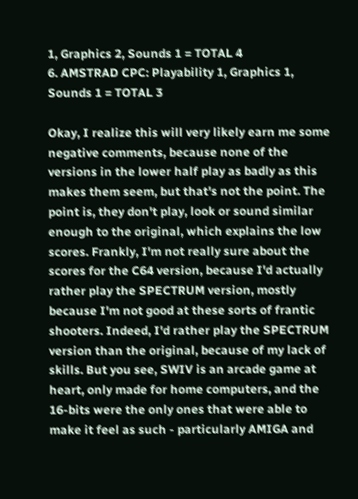1, Graphics 2, Sounds 1 = TOTAL 4
6. AMSTRAD CPC: Playability 1, Graphics 1, Sounds 1 = TOTAL 3

Okay, I realize this will very likely earn me some negative comments, because none of the versions in the lower half play as badly as this makes them seem, but that's not the point. The point is, they don't play, look or sound similar enough to the original, which explains the low scores. Frankly, I'm not really sure about the scores for the C64 version, because I'd actually rather play the SPECTRUM version, mostly because I'm not good at these sorts of frantic shooters. Indeed, I'd rather play the SPECTRUM version than the original, because of my lack of skills. But you see, SWIV is an arcade game at heart, only made for home computers, and the 16-bits were the only ones that were able to make it feel as such - particularly AMIGA and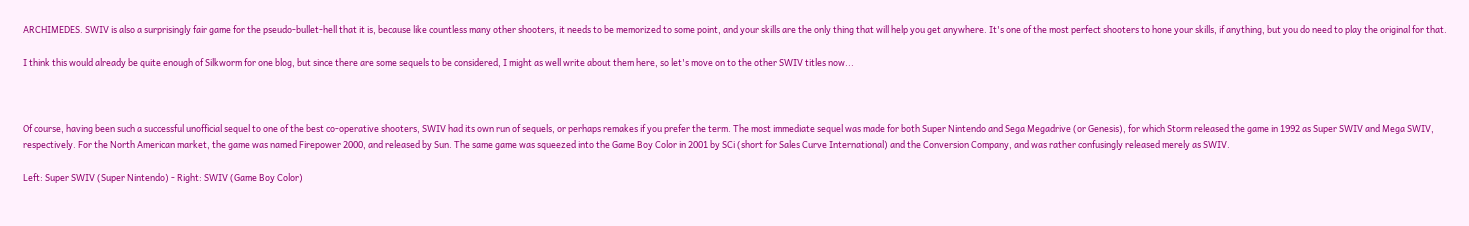ARCHIMEDES. SWIV is also a surprisingly fair game for the pseudo-bullet-hell that it is, because like countless many other shooters, it needs to be memorized to some point, and your skills are the only thing that will help you get anywhere. It's one of the most perfect shooters to hone your skills, if anything, but you do need to play the original for that.

I think this would already be quite enough of Silkworm for one blog, but since there are some sequels to be considered, I might as well write about them here, so let's move on to the other SWIV titles now...



Of course, having been such a successful unofficial sequel to one of the best co-operative shooters, SWIV had its own run of sequels, or perhaps remakes if you prefer the term. The most immediate sequel was made for both Super Nintendo and Sega Megadrive (or Genesis), for which Storm released the game in 1992 as Super SWIV and Mega SWIV, respectively. For the North American market, the game was named Firepower 2000, and released by Sun. The same game was squeezed into the Game Boy Color in 2001 by SCi (short for Sales Curve International) and the Conversion Company, and was rather confusingly released merely as SWIV.

Left: Super SWIV (Super Nintendo) - Right: SWIV (Game Boy Color)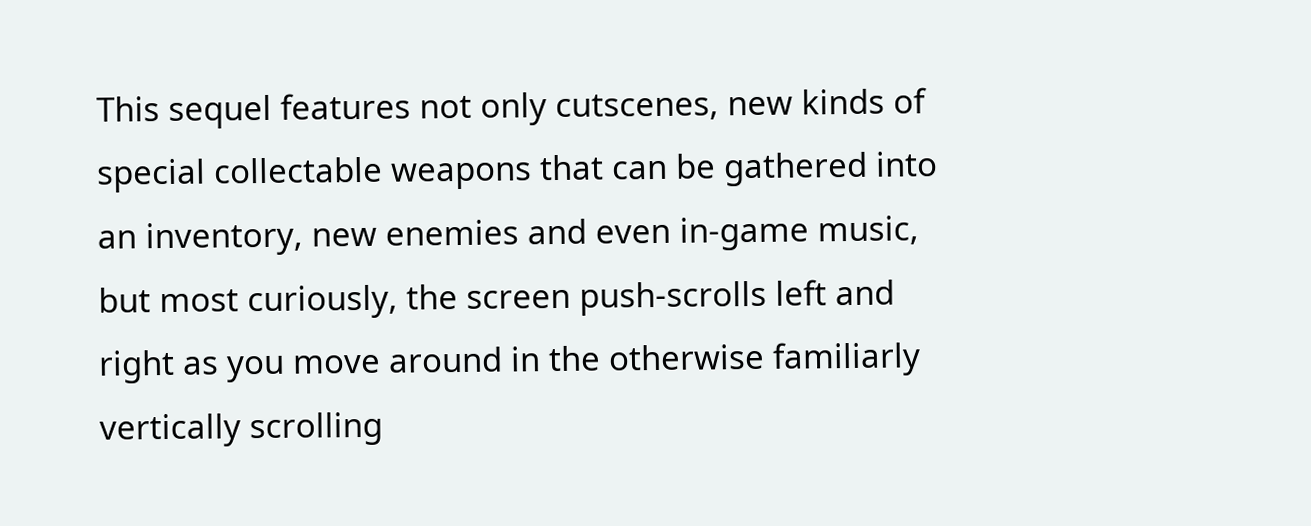This sequel features not only cutscenes, new kinds of special collectable weapons that can be gathered into an inventory, new enemies and even in-game music, but most curiously, the screen push-scrolls left and right as you move around in the otherwise familiarly vertically scrolling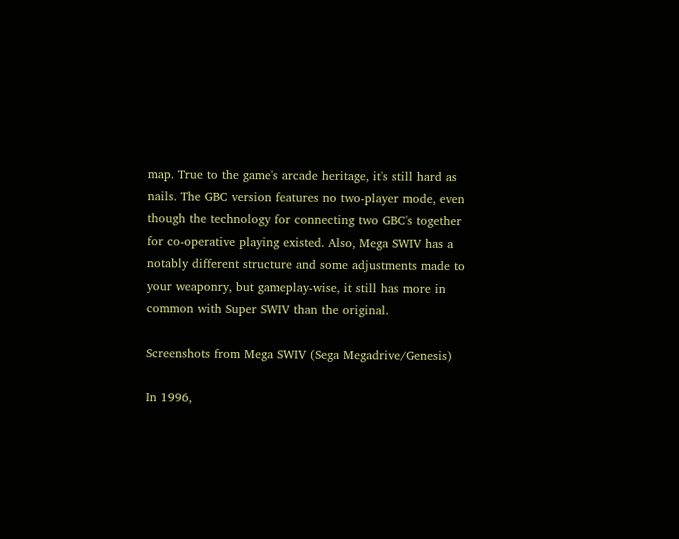map. True to the game's arcade heritage, it's still hard as nails. The GBC version features no two-player mode, even though the technology for connecting two GBC's together for co-operative playing existed. Also, Mega SWIV has a notably different structure and some adjustments made to your weaponry, but gameplay-wise, it still has more in common with Super SWIV than the original.

Screenshots from Mega SWIV (Sega Megadrive/Genesis)

In 1996,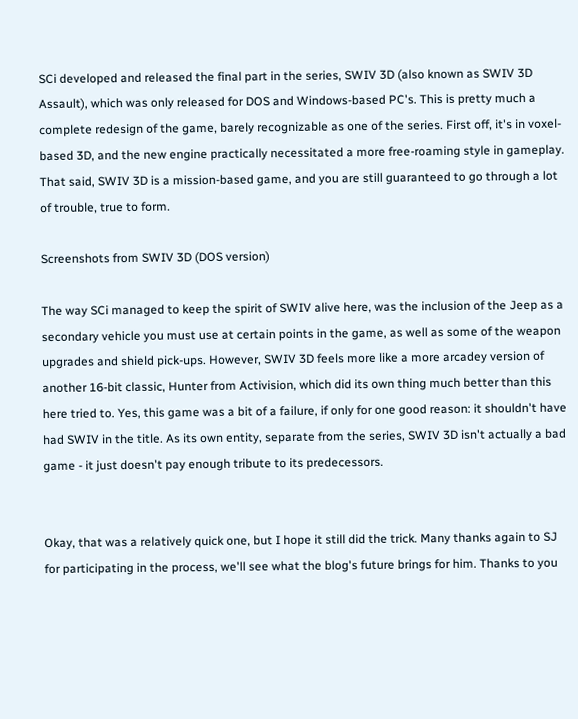SCi developed and released the final part in the series, SWIV 3D (also known as SWIV 3D Assault), which was only released for DOS and Windows-based PC's. This is pretty much a complete redesign of the game, barely recognizable as one of the series. First off, it's in voxel-based 3D, and the new engine practically necessitated a more free-roaming style in gameplay. That said, SWIV 3D is a mission-based game, and you are still guaranteed to go through a lot of trouble, true to form.

Screenshots from SWIV 3D (DOS version)

The way SCi managed to keep the spirit of SWIV alive here, was the inclusion of the Jeep as a secondary vehicle you must use at certain points in the game, as well as some of the weapon upgrades and shield pick-ups. However, SWIV 3D feels more like a more arcadey version of another 16-bit classic, Hunter from Activision, which did its own thing much better than this here tried to. Yes, this game was a bit of a failure, if only for one good reason: it shouldn't have had SWIV in the title. As its own entity, separate from the series, SWIV 3D isn't actually a bad game - it just doesn't pay enough tribute to its predecessors.


Okay, that was a relatively quick one, but I hope it still did the trick. Many thanks again to SJ for participating in the process, we'll see what the blog's future brings for him. Thanks to you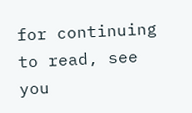for continuing to read, see you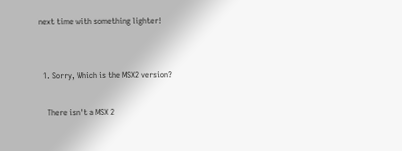next time with something lighter!


  1. Sorry, Which is the MSX2 version?

    There isn't a MSX 2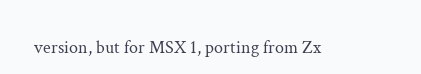version, but for MSX 1, porting from Zx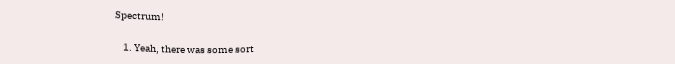Spectrum!

    1. Yeah, there was some sort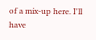of a mix-up here. I'll have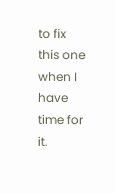to fix this one when I have time for it.